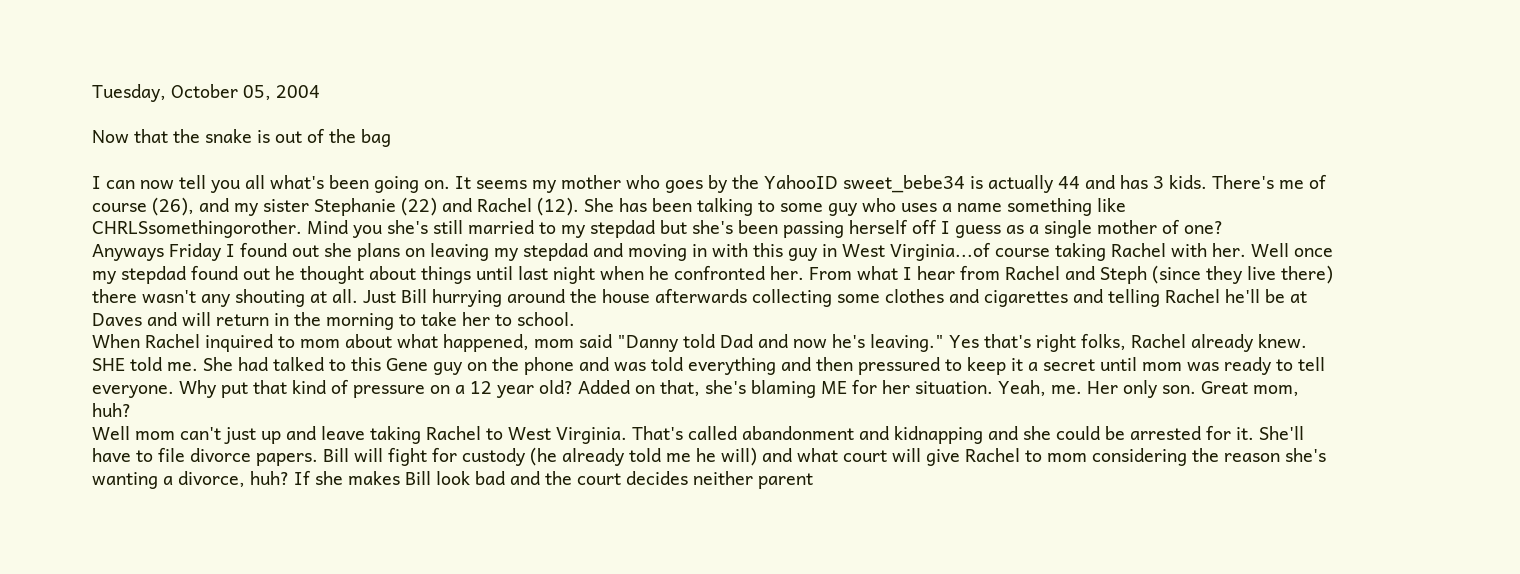Tuesday, October 05, 2004

Now that the snake is out of the bag

I can now tell you all what's been going on. It seems my mother who goes by the YahooID sweet_bebe34 is actually 44 and has 3 kids. There's me of course (26), and my sister Stephanie (22) and Rachel (12). She has been talking to some guy who uses a name something like CHRLSsomethingorother. Mind you she's still married to my stepdad but she's been passing herself off I guess as a single mother of one?
Anyways Friday I found out she plans on leaving my stepdad and moving in with this guy in West Virginia...of course taking Rachel with her. Well once my stepdad found out he thought about things until last night when he confronted her. From what I hear from Rachel and Steph (since they live there) there wasn't any shouting at all. Just Bill hurrying around the house afterwards collecting some clothes and cigarettes and telling Rachel he'll be at Daves and will return in the morning to take her to school.
When Rachel inquired to mom about what happened, mom said "Danny told Dad and now he's leaving." Yes that's right folks, Rachel already knew. SHE told me. She had talked to this Gene guy on the phone and was told everything and then pressured to keep it a secret until mom was ready to tell everyone. Why put that kind of pressure on a 12 year old? Added on that, she's blaming ME for her situation. Yeah, me. Her only son. Great mom, huh?
Well mom can't just up and leave taking Rachel to West Virginia. That's called abandonment and kidnapping and she could be arrested for it. She'll have to file divorce papers. Bill will fight for custody (he already told me he will) and what court will give Rachel to mom considering the reason she's wanting a divorce, huh? If she makes Bill look bad and the court decides neither parent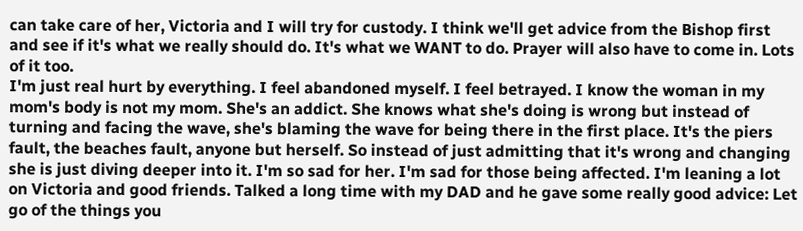can take care of her, Victoria and I will try for custody. I think we'll get advice from the Bishop first and see if it's what we really should do. It's what we WANT to do. Prayer will also have to come in. Lots of it too.
I'm just real hurt by everything. I feel abandoned myself. I feel betrayed. I know the woman in my mom's body is not my mom. She's an addict. She knows what she's doing is wrong but instead of turning and facing the wave, she's blaming the wave for being there in the first place. It's the piers fault, the beaches fault, anyone but herself. So instead of just admitting that it's wrong and changing she is just diving deeper into it. I'm so sad for her. I'm sad for those being affected. I'm leaning a lot on Victoria and good friends. Talked a long time with my DAD and he gave some really good advice: Let go of the things you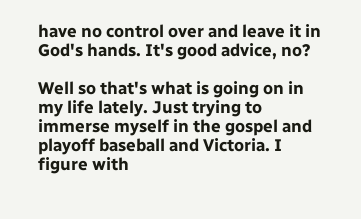have no control over and leave it in God's hands. It's good advice, no?

Well so that's what is going on in my life lately. Just trying to immerse myself in the gospel and playoff baseball and Victoria. I figure with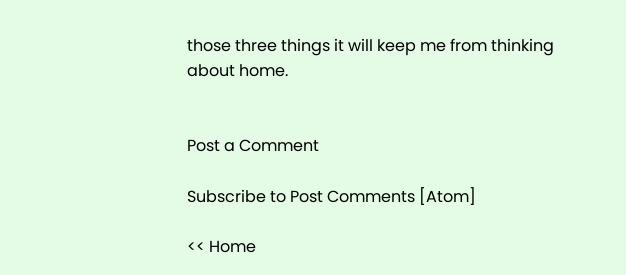those three things it will keep me from thinking about home.


Post a Comment

Subscribe to Post Comments [Atom]

<< Home